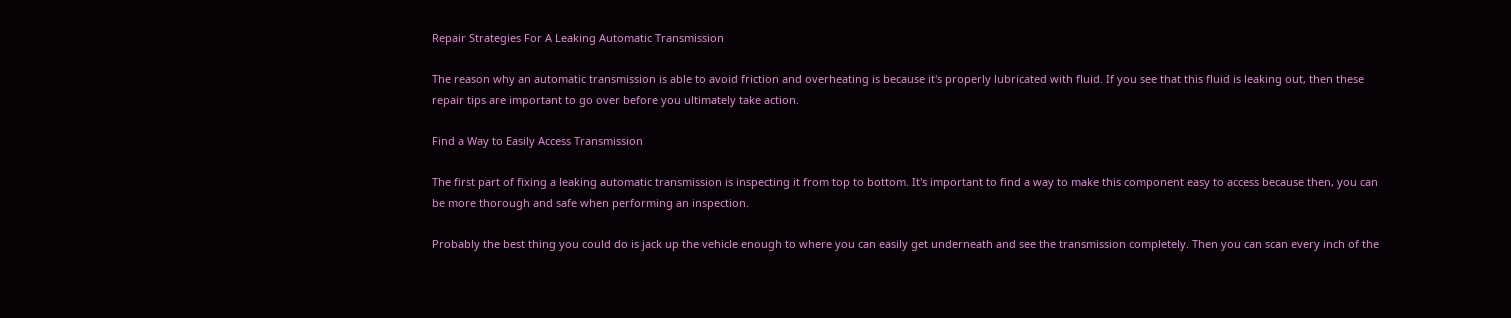Repair Strategies For A Leaking Automatic Transmission

The reason why an automatic transmission is able to avoid friction and overheating is because it's properly lubricated with fluid. If you see that this fluid is leaking out, then these repair tips are important to go over before you ultimately take action.

Find a Way to Easily Access Transmission

The first part of fixing a leaking automatic transmission is inspecting it from top to bottom. It's important to find a way to make this component easy to access because then, you can be more thorough and safe when performing an inspection.

Probably the best thing you could do is jack up the vehicle enough to where you can easily get underneath and see the transmission completely. Then you can scan every inch of the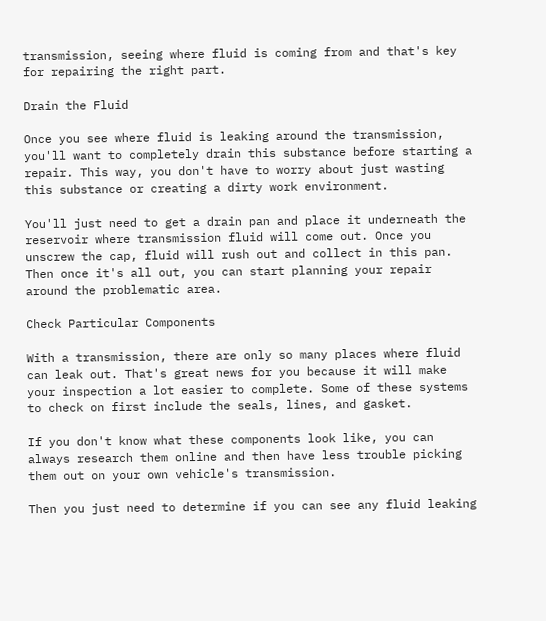transmission, seeing where fluid is coming from and that's key for repairing the right part.

Drain the Fluid

Once you see where fluid is leaking around the transmission, you'll want to completely drain this substance before starting a repair. This way, you don't have to worry about just wasting this substance or creating a dirty work environment.

You'll just need to get a drain pan and place it underneath the reservoir where transmission fluid will come out. Once you unscrew the cap, fluid will rush out and collect in this pan. Then once it's all out, you can start planning your repair around the problematic area.

Check Particular Components

With a transmission, there are only so many places where fluid can leak out. That's great news for you because it will make your inspection a lot easier to complete. Some of these systems to check on first include the seals, lines, and gasket.

If you don't know what these components look like, you can always research them online and then have less trouble picking them out on your own vehicle's transmission.

Then you just need to determine if you can see any fluid leaking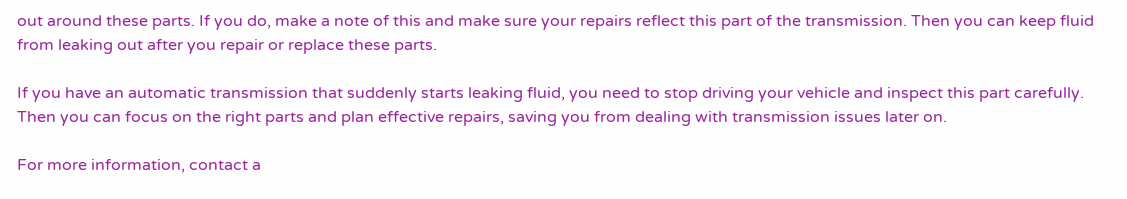out around these parts. If you do, make a note of this and make sure your repairs reflect this part of the transmission. Then you can keep fluid from leaking out after you repair or replace these parts.

If you have an automatic transmission that suddenly starts leaking fluid, you need to stop driving your vehicle and inspect this part carefully. Then you can focus on the right parts and plan effective repairs, saving you from dealing with transmission issues later on.

For more information, contact a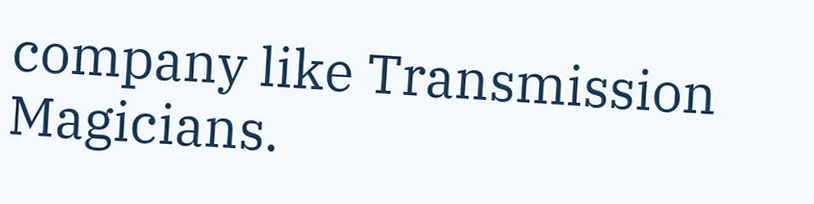company like Transmission Magicians.